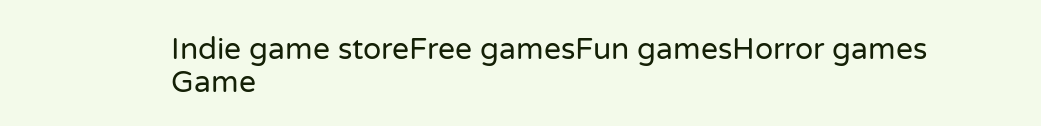Indie game storeFree gamesFun gamesHorror games
Game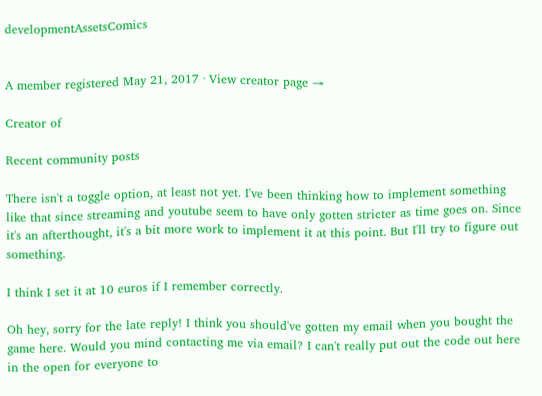developmentAssetsComics


A member registered May 21, 2017 · View creator page →

Creator of

Recent community posts

There isn't a toggle option, at least not yet. I've been thinking how to implement something like that since streaming and youtube seem to have only gotten stricter as time goes on. Since it's an afterthought, it's a bit more work to implement it at this point. But I'll try to figure out something.

I think I set it at 10 euros if I remember correctly.

Oh hey, sorry for the late reply! I think you should've gotten my email when you bought the game here. Would you mind contacting me via email? I can't really put out the code out here in the open for everyone to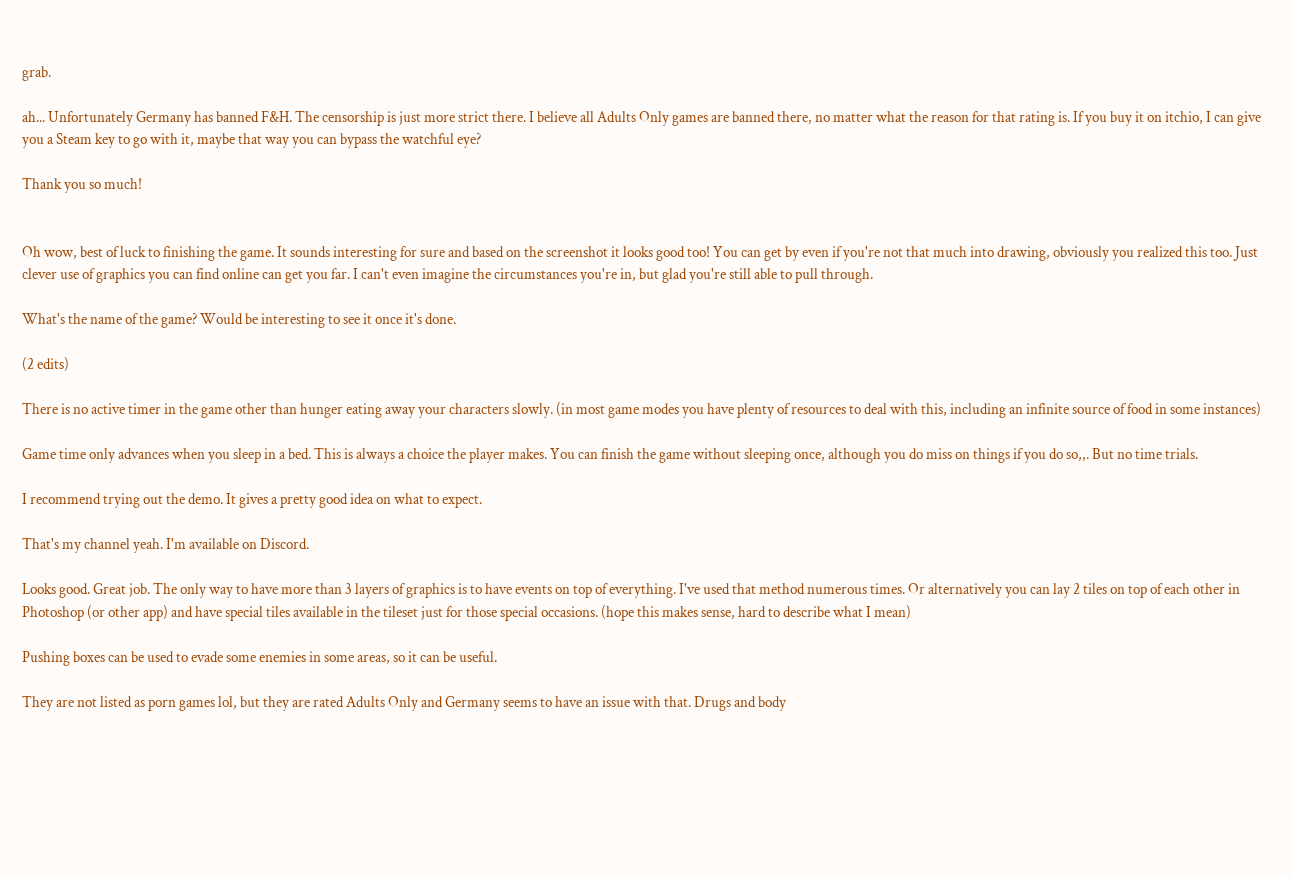grab.

ah... Unfortunately Germany has banned F&H. The censorship is just more strict there. I believe all Adults Only games are banned there, no matter what the reason for that rating is. If you buy it on itchio, I can give you a Steam key to go with it, maybe that way you can bypass the watchful eye?

Thank you so much!


Oh wow, best of luck to finishing the game. It sounds interesting for sure and based on the screenshot it looks good too! You can get by even if you're not that much into drawing, obviously you realized this too. Just clever use of graphics you can find online can get you far. I can't even imagine the circumstances you're in, but glad you're still able to pull through.

What's the name of the game? Would be interesting to see it once it's done.

(2 edits)

There is no active timer in the game other than hunger eating away your characters slowly. (in most game modes you have plenty of resources to deal with this, including an infinite source of food in some instances)

Game time only advances when you sleep in a bed. This is always a choice the player makes. You can finish the game without sleeping once, although you do miss on things if you do so,,. But no time trials.

I recommend trying out the demo. It gives a pretty good idea on what to expect.

That's my channel yeah. I'm available on Discord.

Looks good. Great job. The only way to have more than 3 layers of graphics is to have events on top of everything. I've used that method numerous times. Or alternatively you can lay 2 tiles on top of each other in Photoshop (or other app) and have special tiles available in the tileset just for those special occasions. (hope this makes sense, hard to describe what I mean)

Pushing boxes can be used to evade some enemies in some areas, so it can be useful.

They are not listed as porn games lol, but they are rated Adults Only and Germany seems to have an issue with that. Drugs and body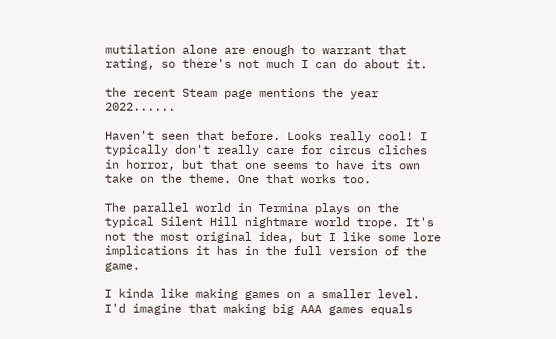mutilation alone are enough to warrant that rating, so there's not much I can do about it.

the recent Steam page mentions the year 2022......

Haven't seen that before. Looks really cool! I typically don't really care for circus cliches in horror, but that one seems to have its own take on the theme. One that works too.

The parallel world in Termina plays on the typical Silent Hill nightmare world trope. It's not the most original idea, but I like some lore implications it has in the full version of the game.

I kinda like making games on a smaller level. I'd imagine that making big AAA games equals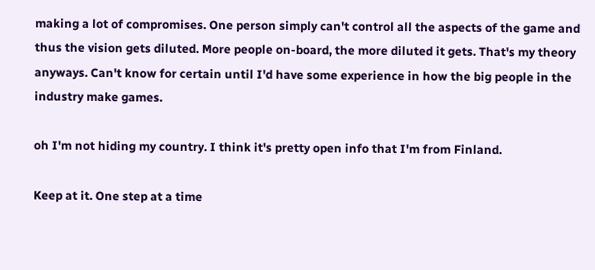making a lot of compromises. One person simply can't control all the aspects of the game and thus the vision gets diluted. More people on-board, the more diluted it gets. That's my theory anyways. Can't know for certain until I'd have some experience in how the big people in the industry make games.

oh I'm not hiding my country. I think it's pretty open info that I'm from Finland.

Keep at it. One step at a time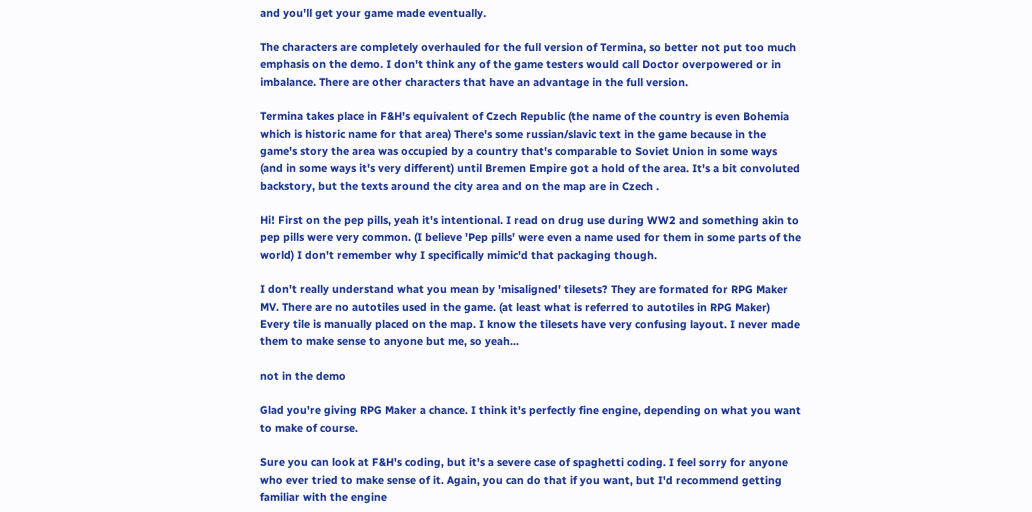and you'll get your game made eventually.

The characters are completely overhauled for the full version of Termina, so better not put too much emphasis on the demo. I don't think any of the game testers would call Doctor overpowered or in imbalance. There are other characters that have an advantage in the full version.

Termina takes place in F&H's equivalent of Czech Republic (the name of the country is even Bohemia which is historic name for that area) There's some russian/slavic text in the game because in the game's story the area was occupied by a country that's comparable to Soviet Union in some ways (and in some ways it's very different) until Bremen Empire got a hold of the area. It's a bit convoluted backstory, but the texts around the city area and on the map are in Czech .

Hi! First on the pep pills, yeah it's intentional. I read on drug use during WW2 and something akin to pep pills were very common. (I believe 'Pep pills' were even a name used for them in some parts of the world) I don't remember why I specifically mimic'd that packaging though.

I don't really understand what you mean by 'misaligned' tilesets? They are formated for RPG Maker MV. There are no autotiles used in the game. (at least what is referred to autotiles in RPG Maker) Every tile is manually placed on the map. I know the tilesets have very confusing layout. I never made them to make sense to anyone but me, so yeah...

not in the demo

Glad you're giving RPG Maker a chance. I think it's perfectly fine engine, depending on what you want to make of course.

Sure you can look at F&H's coding, but it's a severe case of spaghetti coding. I feel sorry for anyone who ever tried to make sense of it. Again, you can do that if you want, but I'd recommend getting familiar with the engine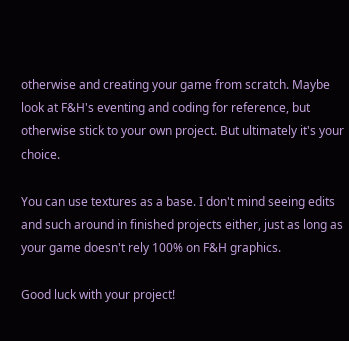otherwise and creating your game from scratch. Maybe look at F&H's eventing and coding for reference, but otherwise stick to your own project. But ultimately it's your choice.

You can use textures as a base. I don't mind seeing edits and such around in finished projects either, just as long as your game doesn't rely 100% on F&H graphics.

Good luck with your project!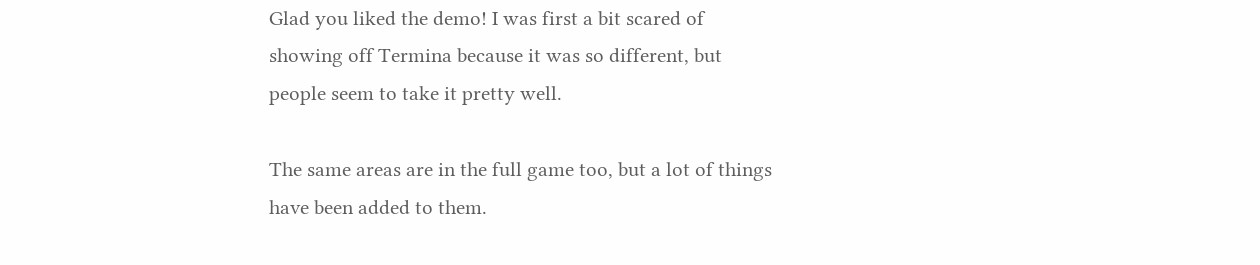Glad you liked the demo! I was first a bit scared of showing off Termina because it was so different, but people seem to take it pretty well.

The same areas are in the full game too, but a lot of things have been added to them.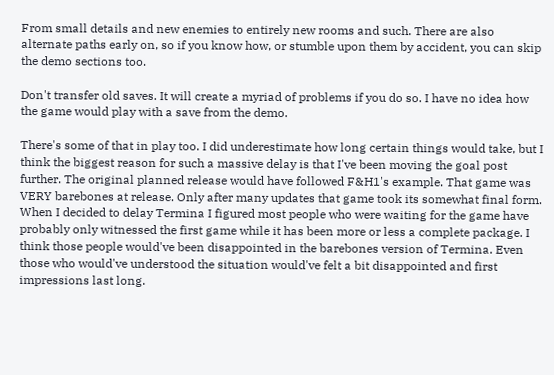From small details and new enemies to entirely new rooms and such. There are also alternate paths early on, so if you know how, or stumble upon them by accident, you can skip the demo sections too.

Don't transfer old saves. It will create a myriad of problems if you do so. I have no idea how the game would play with a save from the demo.

There's some of that in play too. I did underestimate how long certain things would take, but I think the biggest reason for such a massive delay is that I've been moving the goal post further. The original planned release would have followed F&H1's example. That game was VERY barebones at release. Only after many updates that game took its somewhat final form. When I decided to delay Termina I figured most people who were waiting for the game have probably only witnessed the first game while it has been more or less a complete package. I think those people would've been disappointed in the barebones version of Termina. Even those who would've understood the situation would've felt a bit disappointed and first impressions last long.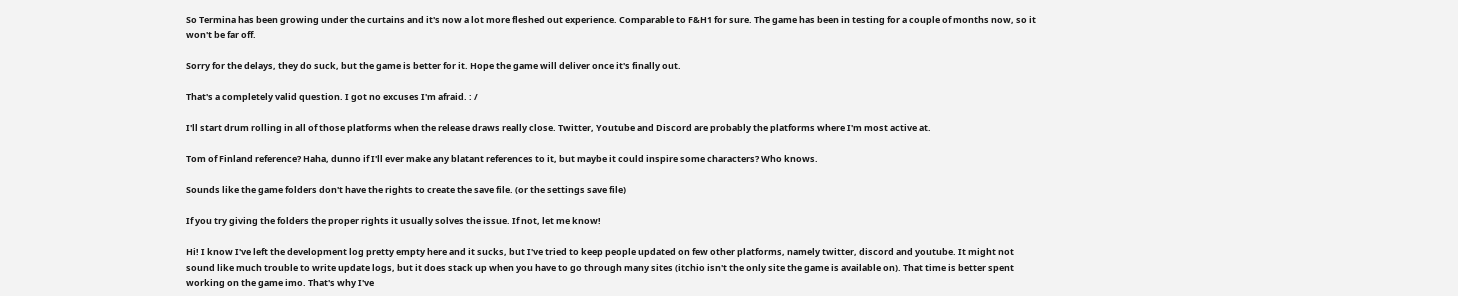So Termina has been growing under the curtains and it's now a lot more fleshed out experience. Comparable to F&H1 for sure. The game has been in testing for a couple of months now, so it won't be far off.

Sorry for the delays, they do suck, but the game is better for it. Hope the game will deliver once it's finally out.

That's a completely valid question. I got no excuses I'm afraid. : /

I'll start drum rolling in all of those platforms when the release draws really close. Twitter, Youtube and Discord are probably the platforms where I'm most active at.

Tom of Finland reference? Haha, dunno if I'll ever make any blatant references to it, but maybe it could inspire some characters? Who knows.

Sounds like the game folders don't have the rights to create the save file. (or the settings save file)

If you try giving the folders the proper rights it usually solves the issue. If not, let me know!

Hi! I know I've left the development log pretty empty here and it sucks, but I've tried to keep people updated on few other platforms, namely twitter, discord and youtube. It might not sound like much trouble to write update logs, but it does stack up when you have to go through many sites (itchio isn't the only site the game is available on). That time is better spent working on the game imo. That's why I've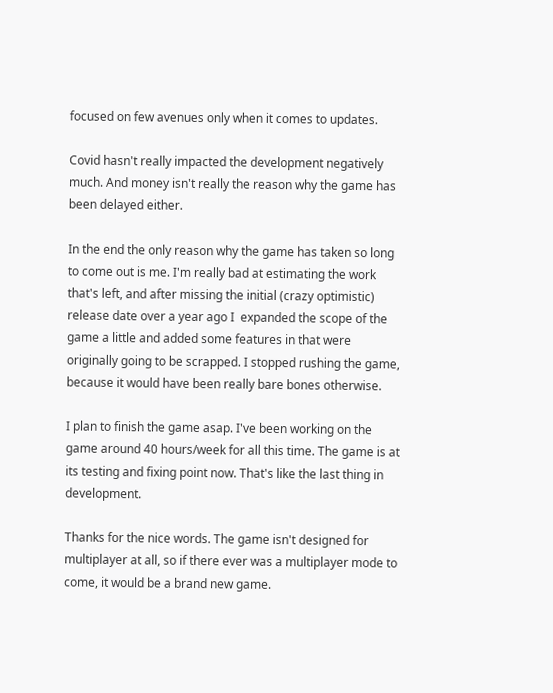focused on few avenues only when it comes to updates.

Covid hasn't really impacted the development negatively much. And money isn't really the reason why the game has been delayed either.

In the end the only reason why the game has taken so long to come out is me. I'm really bad at estimating the work that's left, and after missing the initial (crazy optimistic) release date over a year ago I  expanded the scope of the game a little and added some features in that were originally going to be scrapped. I stopped rushing the game, because it would have been really bare bones otherwise.

I plan to finish the game asap. I've been working on the game around 40 hours/week for all this time. The game is at its testing and fixing point now. That's like the last thing in development.

Thanks for the nice words. The game isn't designed for multiplayer at all, so if there ever was a multiplayer mode to come, it would be a brand new game.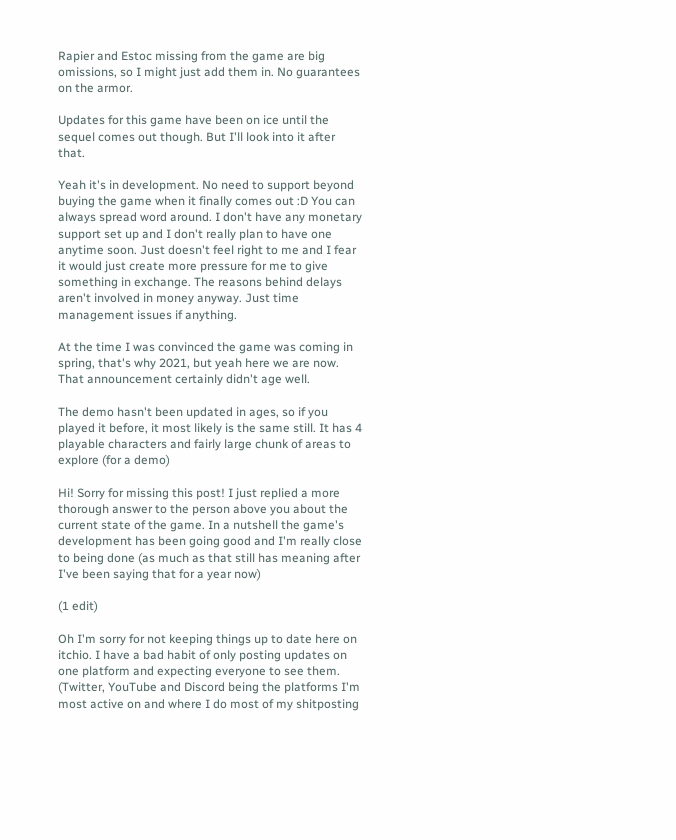Rapier and Estoc missing from the game are big omissions, so I might just add them in. No guarantees on the armor.

Updates for this game have been on ice until the sequel comes out though. But I'll look into it after that.

Yeah it's in development. No need to support beyond buying the game when it finally comes out :D You can always spread word around. I don't have any monetary support set up and I don't really plan to have one anytime soon. Just doesn't feel right to me and I fear it would just create more pressure for me to give something in exchange. The reasons behind delays aren't involved in money anyway. Just time management issues if anything.

At the time I was convinced the game was coming in spring, that's why 2021, but yeah here we are now. That announcement certainly didn't age well.

The demo hasn't been updated in ages, so if you played it before, it most likely is the same still. It has 4 playable characters and fairly large chunk of areas to explore (for a demo)

Hi! Sorry for missing this post! I just replied a more thorough answer to the person above you about the current state of the game. In a nutshell the game's development has been going good and I'm really close to being done (as much as that still has meaning after I've been saying that for a year now)

(1 edit)

Oh I'm sorry for not keeping things up to date here on itchio. I have a bad habit of only posting updates on one platform and expecting everyone to see them. (Twitter, YouTube and Discord being the platforms I'm most active on and where I do most of my shitposting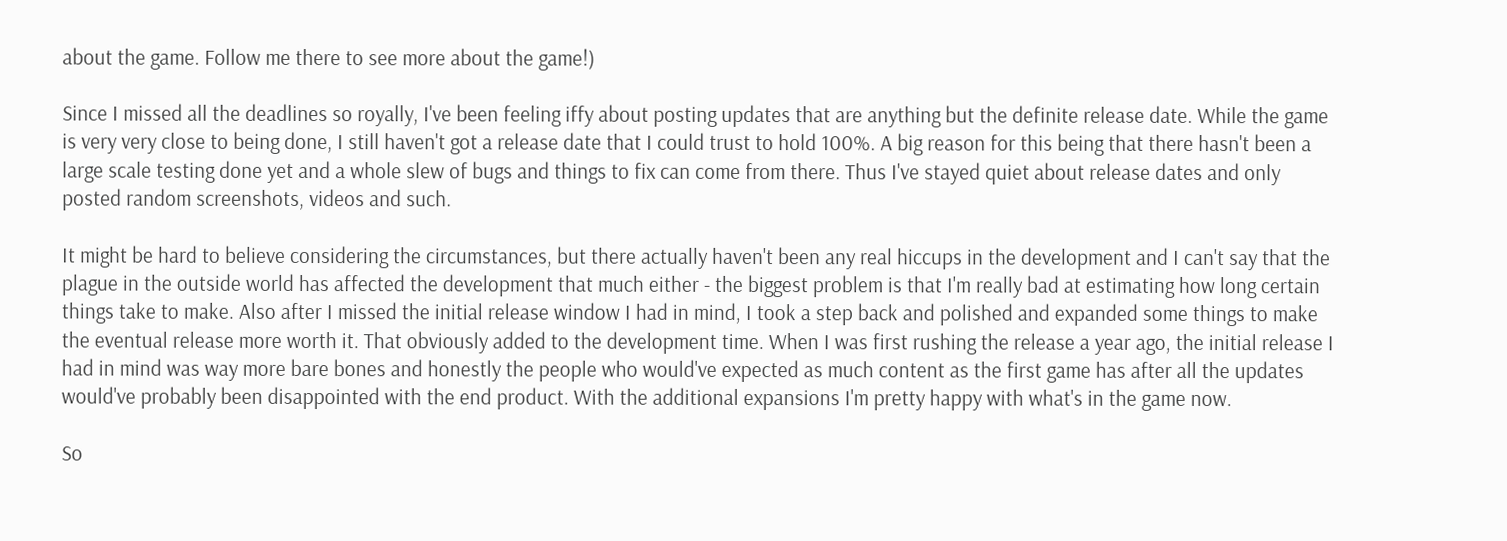about the game. Follow me there to see more about the game!)

Since I missed all the deadlines so royally, I've been feeling iffy about posting updates that are anything but the definite release date. While the game is very very close to being done, I still haven't got a release date that I could trust to hold 100%. A big reason for this being that there hasn't been a large scale testing done yet and a whole slew of bugs and things to fix can come from there. Thus I've stayed quiet about release dates and only posted random screenshots, videos and such.

It might be hard to believe considering the circumstances, but there actually haven't been any real hiccups in the development and I can't say that the plague in the outside world has affected the development that much either - the biggest problem is that I'm really bad at estimating how long certain things take to make. Also after I missed the initial release window I had in mind, I took a step back and polished and expanded some things to make the eventual release more worth it. That obviously added to the development time. When I was first rushing the release a year ago, the initial release I had in mind was way more bare bones and honestly the people who would've expected as much content as the first game has after all the updates would've probably been disappointed with the end product. With the additional expansions I'm pretty happy with what's in the game now.

So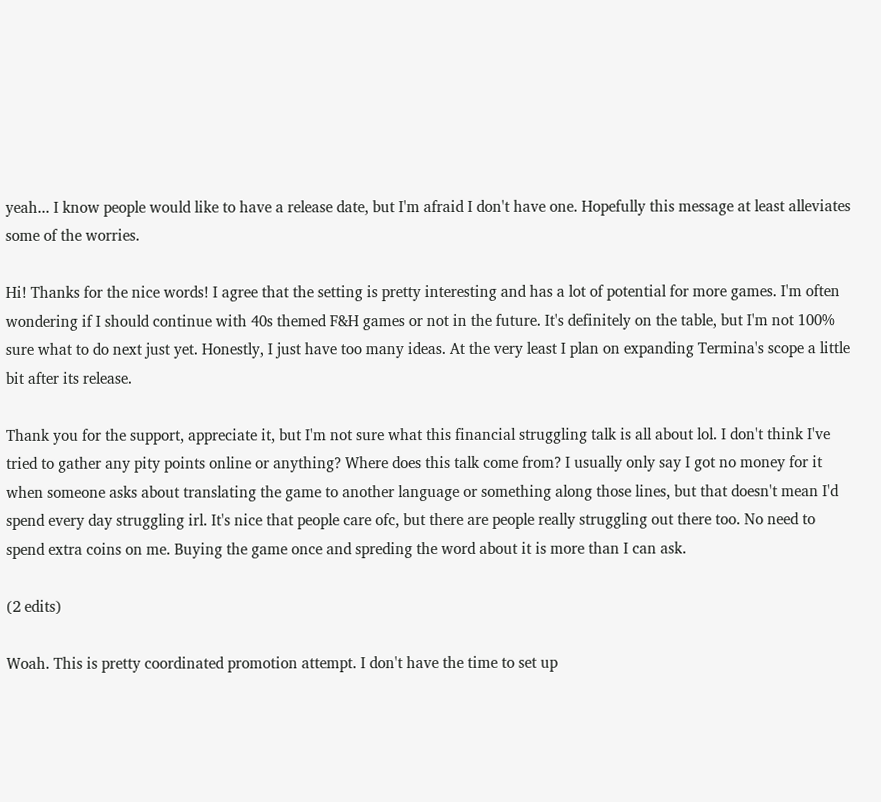yeah... I know people would like to have a release date, but I'm afraid I don't have one. Hopefully this message at least alleviates some of the worries.

Hi! Thanks for the nice words! I agree that the setting is pretty interesting and has a lot of potential for more games. I'm often wondering if I should continue with 40s themed F&H games or not in the future. It's definitely on the table, but I'm not 100% sure what to do next just yet. Honestly, I just have too many ideas. At the very least I plan on expanding Termina's scope a little bit after its release.

Thank you for the support, appreciate it, but I'm not sure what this financial struggling talk is all about lol. I don't think I've tried to gather any pity points online or anything? Where does this talk come from? I usually only say I got no money for it when someone asks about translating the game to another language or something along those lines, but that doesn't mean I'd spend every day struggling irl. It's nice that people care ofc, but there are people really struggling out there too. No need to spend extra coins on me. Buying the game once and spreding the word about it is more than I can ask.

(2 edits)

Woah. This is pretty coordinated promotion attempt. I don't have the time to set up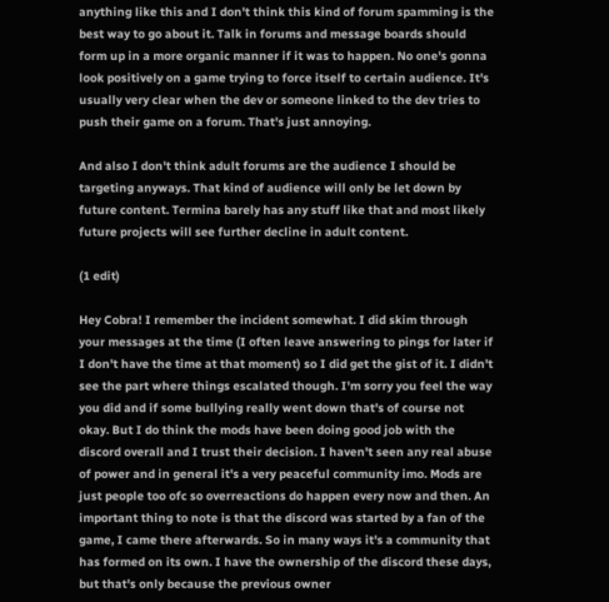anything like this and I don't think this kind of forum spamming is the best way to go about it. Talk in forums and message boards should form up in a more organic manner if it was to happen. No one's gonna look positively on a game trying to force itself to certain audience. It's usually very clear when the dev or someone linked to the dev tries to push their game on a forum. That's just annoying.

And also I don't think adult forums are the audience I should be targeting anyways. That kind of audience will only be let down by future content. Termina barely has any stuff like that and most likely future projects will see further decline in adult content.

(1 edit)

Hey Cobra! I remember the incident somewhat. I did skim through your messages at the time (I often leave answering to pings for later if I don't have the time at that moment) so I did get the gist of it. I didn't see the part where things escalated though. I'm sorry you feel the way you did and if some bullying really went down that's of course not okay. But I do think the mods have been doing good job with the discord overall and I trust their decision. I haven't seen any real abuse of power and in general it's a very peaceful community imo. Mods are just people too ofc so overreactions do happen every now and then. An important thing to note is that the discord was started by a fan of the game, I came there afterwards. So in many ways it's a community that has formed on its own. I have the ownership of the discord these days, but that's only because the previous owner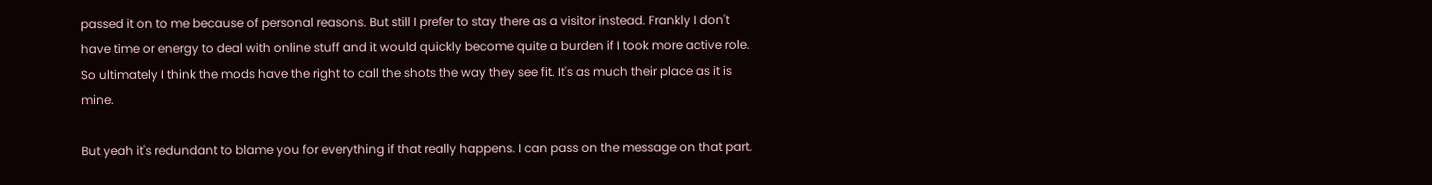passed it on to me because of personal reasons. But still I prefer to stay there as a visitor instead. Frankly I don't have time or energy to deal with online stuff and it would quickly become quite a burden if I took more active role. So ultimately I think the mods have the right to call the shots the way they see fit. It's as much their place as it is mine.

But yeah it's redundant to blame you for everything if that really happens. I can pass on the message on that part.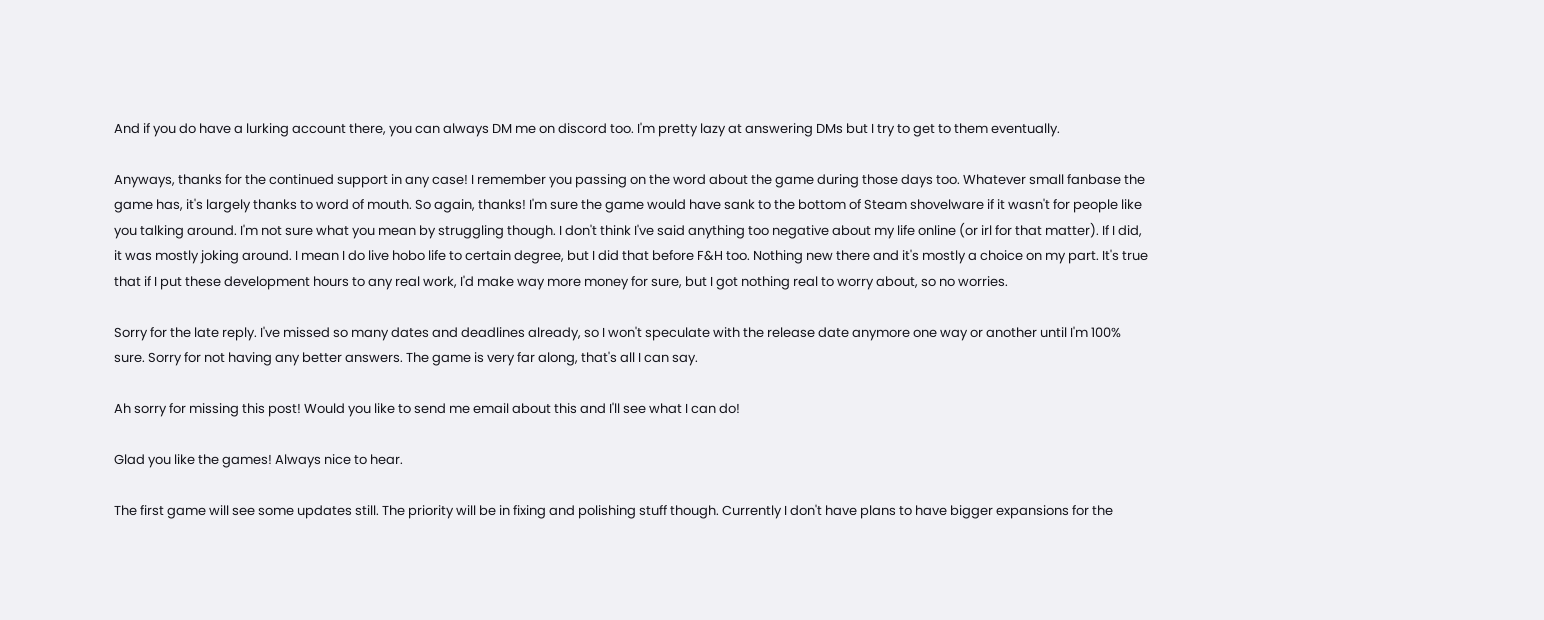And if you do have a lurking account there, you can always DM me on discord too. I'm pretty lazy at answering DMs but I try to get to them eventually.

Anyways, thanks for the continued support in any case! I remember you passing on the word about the game during those days too. Whatever small fanbase the game has, it's largely thanks to word of mouth. So again, thanks! I'm sure the game would have sank to the bottom of Steam shovelware if it wasn't for people like you talking around. I'm not sure what you mean by struggling though. I don't think I've said anything too negative about my life online (or irl for that matter). If I did, it was mostly joking around. I mean I do live hobo life to certain degree, but I did that before F&H too. Nothing new there and it's mostly a choice on my part. It's true that if I put these development hours to any real work, I'd make way more money for sure, but I got nothing real to worry about, so no worries.

Sorry for the late reply. I've missed so many dates and deadlines already, so I won't speculate with the release date anymore one way or another until I'm 100% sure. Sorry for not having any better answers. The game is very far along, that's all I can say.

Ah sorry for missing this post! Would you like to send me email about this and I'll see what I can do!

Glad you like the games! Always nice to hear.

The first game will see some updates still. The priority will be in fixing and polishing stuff though. Currently I don't have plans to have bigger expansions for the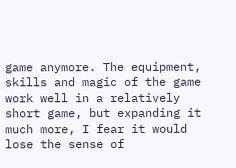game anymore. The equipment, skills and magic of the game work well in a relatively short game, but expanding it much more, I fear it would lose the sense of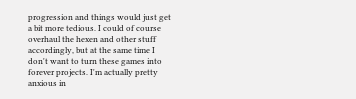progression and things would just get a bit more tedious. I could of course overhaul the hexen and other stuff accordingly, but at the same time I don't want to turn these games into forever projects. I'm actually pretty anxious in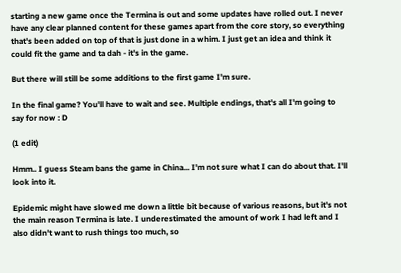starting a new game once the Termina is out and some updates have rolled out. I never have any clear planned content for these games apart from the core story, so everything that's been added on top of that is just done in a whim. I just get an idea and think it could fit the game and ta dah - it's in the game.

But there will still be some additions to the first game I'm sure.

In the final game? You'll have to wait and see. Multiple endings, that's all I'm going to say for now : D

(1 edit)

Hmm.. I guess Steam bans the game in China... I'm not sure what I can do about that. I'll look into it.

Epidemic might have slowed me down a little bit because of various reasons, but it's not the main reason Termina is late. I underestimated the amount of work I had left and I also didn't want to rush things too much, so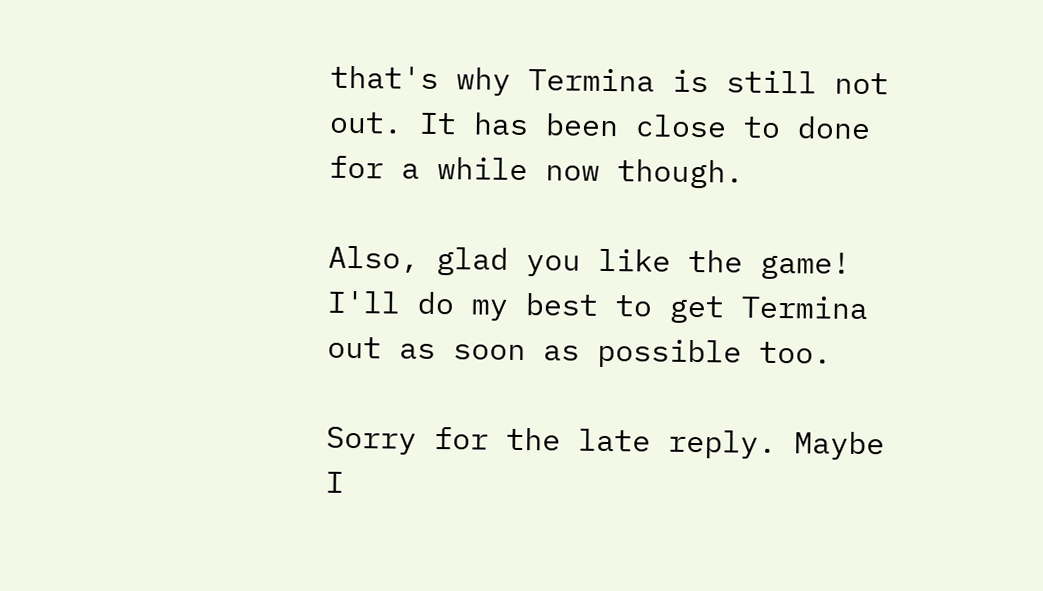that's why Termina is still not out. It has been close to done for a while now though.

Also, glad you like the game! I'll do my best to get Termina out as soon as possible too.

Sorry for the late reply. Maybe I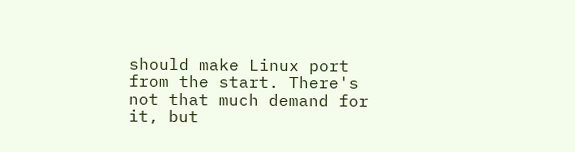should make Linux port from the start. There's not that much demand for it, but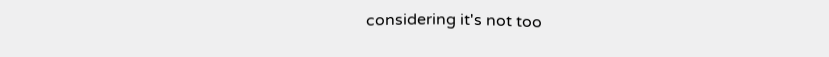considering it's not too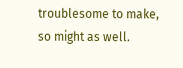troublesome to make, so might as well.